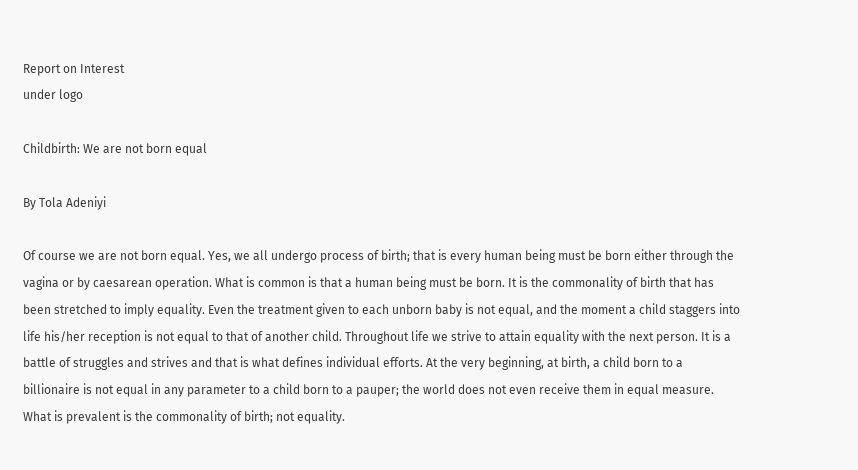Report on Interest
under logo

Childbirth: We are not born equal

By Tola Adeniyi

Of course we are not born equal. Yes, we all undergo process of birth; that is every human being must be born either through the vagina or by caesarean operation. What is common is that a human being must be born. It is the commonality of birth that has been stretched to imply equality. Even the treatment given to each unborn baby is not equal, and the moment a child staggers into life his/her reception is not equal to that of another child. Throughout life we strive to attain equality with the next person. It is a battle of struggles and strives and that is what defines individual efforts. At the very beginning, at birth, a child born to a billionaire is not equal in any parameter to a child born to a pauper; the world does not even receive them in equal measure. What is prevalent is the commonality of birth; not equality.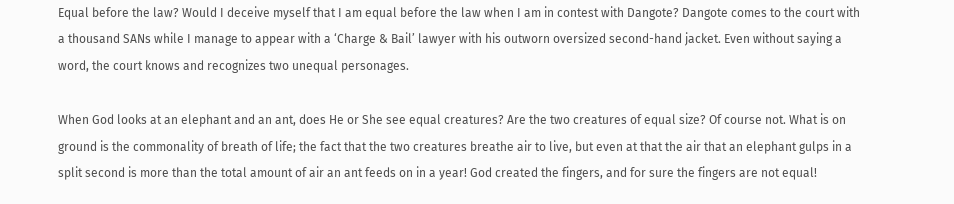Equal before the law? Would I deceive myself that I am equal before the law when I am in contest with Dangote? Dangote comes to the court with a thousand SANs while I manage to appear with a ‘Charge & Bail’ lawyer with his outworn oversized second-hand jacket. Even without saying a word, the court knows and recognizes two unequal personages.

When God looks at an elephant and an ant, does He or She see equal creatures? Are the two creatures of equal size? Of course not. What is on ground is the commonality of breath of life; the fact that the two creatures breathe air to live, but even at that the air that an elephant gulps in a split second is more than the total amount of air an ant feeds on in a year! God created the fingers, and for sure the fingers are not equal!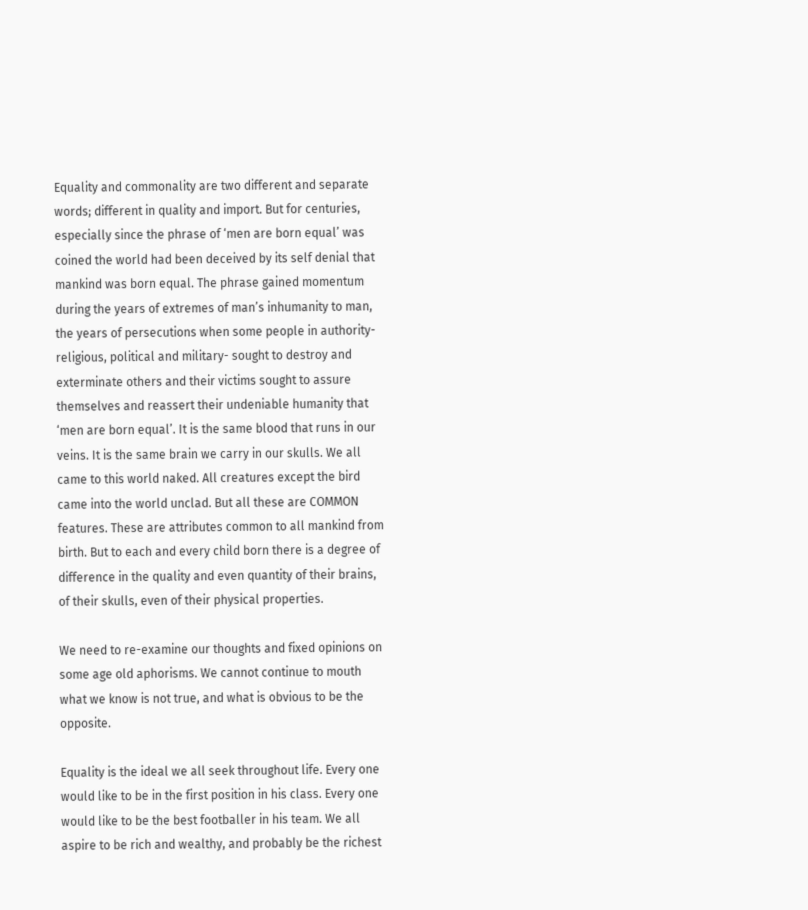Equality and commonality are two different and separate words; different in quality and import. But for centuries, especially since the phrase of ‘men are born equal’ was coined the world had been deceived by its self denial that mankind was born equal. The phrase gained momentum during the years of extremes of man’s inhumanity to man, the years of persecutions when some people in authority-religious, political and military- sought to destroy and exterminate others and their victims sought to assure themselves and reassert their undeniable humanity that ‘men are born equal’. It is the same blood that runs in our veins. It is the same brain we carry in our skulls. We all came to this world naked. All creatures except the bird came into the world unclad. But all these are COMMON features. These are attributes common to all mankind from birth. But to each and every child born there is a degree of difference in the quality and even quantity of their brains, of their skulls, even of their physical properties.

We need to re-examine our thoughts and fixed opinions on some age old aphorisms. We cannot continue to mouth what we know is not true, and what is obvious to be the opposite.

Equality is the ideal we all seek throughout life. Every one would like to be in the first position in his class. Every one would like to be the best footballer in his team. We all aspire to be rich and wealthy, and probably be the richest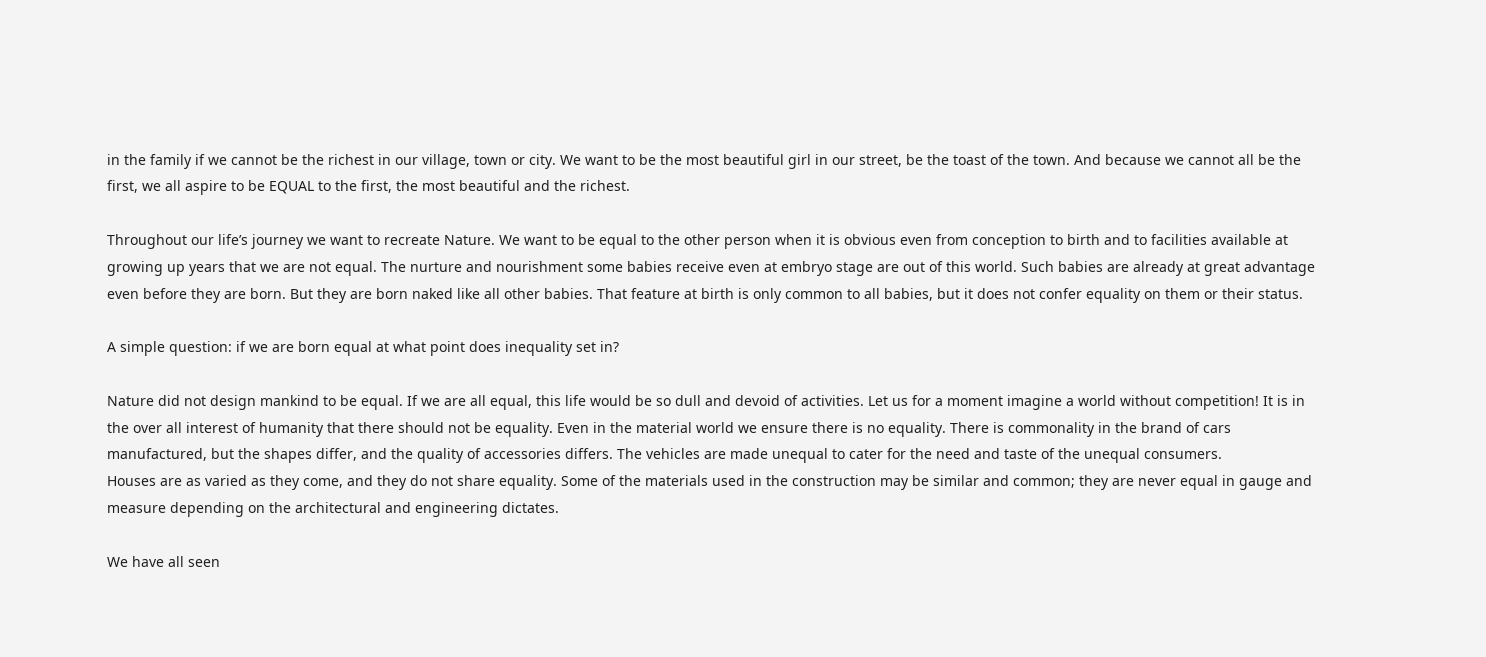in the family if we cannot be the richest in our village, town or city. We want to be the most beautiful girl in our street, be the toast of the town. And because we cannot all be the first, we all aspire to be EQUAL to the first, the most beautiful and the richest.

Throughout our life’s journey we want to recreate Nature. We want to be equal to the other person when it is obvious even from conception to birth and to facilities available at growing up years that we are not equal. The nurture and nourishment some babies receive even at embryo stage are out of this world. Such babies are already at great advantage even before they are born. But they are born naked like all other babies. That feature at birth is only common to all babies, but it does not confer equality on them or their status.

A simple question: if we are born equal at what point does inequality set in?

Nature did not design mankind to be equal. If we are all equal, this life would be so dull and devoid of activities. Let us for a moment imagine a world without competition! It is in the over all interest of humanity that there should not be equality. Even in the material world we ensure there is no equality. There is commonality in the brand of cars manufactured, but the shapes differ, and the quality of accessories differs. The vehicles are made unequal to cater for the need and taste of the unequal consumers.
Houses are as varied as they come, and they do not share equality. Some of the materials used in the construction may be similar and common; they are never equal in gauge and measure depending on the architectural and engineering dictates.

We have all seen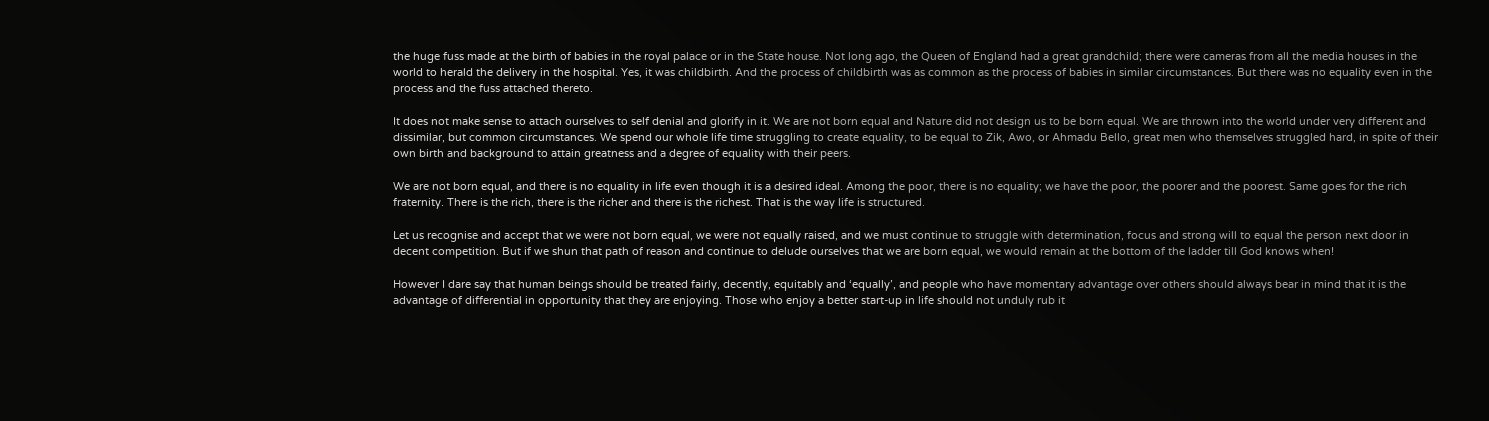the huge fuss made at the birth of babies in the royal palace or in the State house. Not long ago, the Queen of England had a great grandchild; there were cameras from all the media houses in the world to herald the delivery in the hospital. Yes, it was childbirth. And the process of childbirth was as common as the process of babies in similar circumstances. But there was no equality even in the process and the fuss attached thereto.

It does not make sense to attach ourselves to self denial and glorify in it. We are not born equal and Nature did not design us to be born equal. We are thrown into the world under very different and dissimilar, but common circumstances. We spend our whole life time struggling to create equality, to be equal to Zik, Awo, or Ahmadu Bello, great men who themselves struggled hard, in spite of their own birth and background to attain greatness and a degree of equality with their peers.

We are not born equal, and there is no equality in life even though it is a desired ideal. Among the poor, there is no equality; we have the poor, the poorer and the poorest. Same goes for the rich fraternity. There is the rich, there is the richer and there is the richest. That is the way life is structured.

Let us recognise and accept that we were not born equal, we were not equally raised, and we must continue to struggle with determination, focus and strong will to equal the person next door in decent competition. But if we shun that path of reason and continue to delude ourselves that we are born equal, we would remain at the bottom of the ladder till God knows when!

However I dare say that human beings should be treated fairly, decently, equitably and ‘equally’, and people who have momentary advantage over others should always bear in mind that it is the advantage of differential in opportunity that they are enjoying. Those who enjoy a better start-up in life should not unduly rub it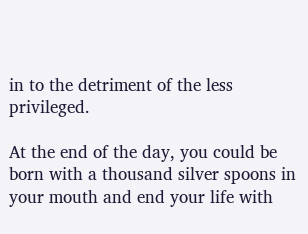in to the detriment of the less privileged.

At the end of the day, you could be born with a thousand silver spoons in your mouth and end your life with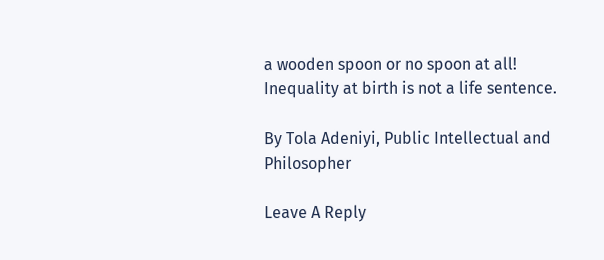a wooden spoon or no spoon at all! Inequality at birth is not a life sentence.

By Tola Adeniyi, Public Intellectual and Philosopher

Leave A Reply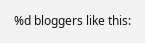%d bloggers like this: